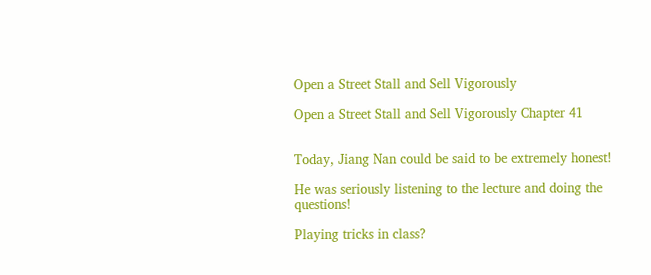Open a Street Stall and Sell Vigorously

Open a Street Stall and Sell Vigorously Chapter 41


Today, Jiang Nan could be said to be extremely honest!

He was seriously listening to the lecture and doing the questions!

Playing tricks in class?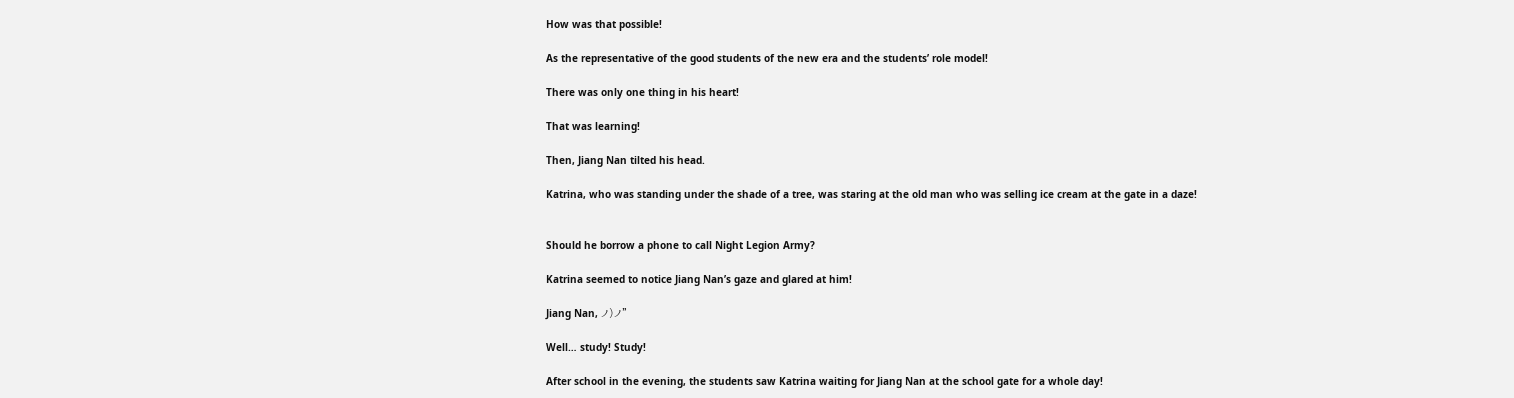How was that possible!

As the representative of the good students of the new era and the students’ role model!

There was only one thing in his heart!

That was learning!

Then, Jiang Nan tilted his head.

Katrina, who was standing under the shade of a tree, was staring at the old man who was selling ice cream at the gate in a daze!


Should he borrow a phone to call Night Legion Army?

Katrina seemed to notice Jiang Nan’s gaze and glared at him!

Jiang Nan, ノ)ノ”

Well… study! Study!

After school in the evening, the students saw Katrina waiting for Jiang Nan at the school gate for a whole day!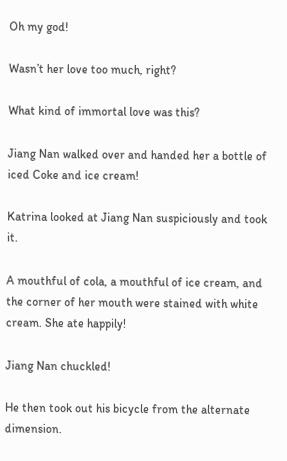Oh my god!

Wasn’t her love too much, right?

What kind of immortal love was this?

Jiang Nan walked over and handed her a bottle of iced Coke and ice cream!

Katrina looked at Jiang Nan suspiciously and took it.

A mouthful of cola, a mouthful of ice cream, and the corner of her mouth were stained with white cream. She ate happily!

Jiang Nan chuckled!

He then took out his bicycle from the alternate dimension.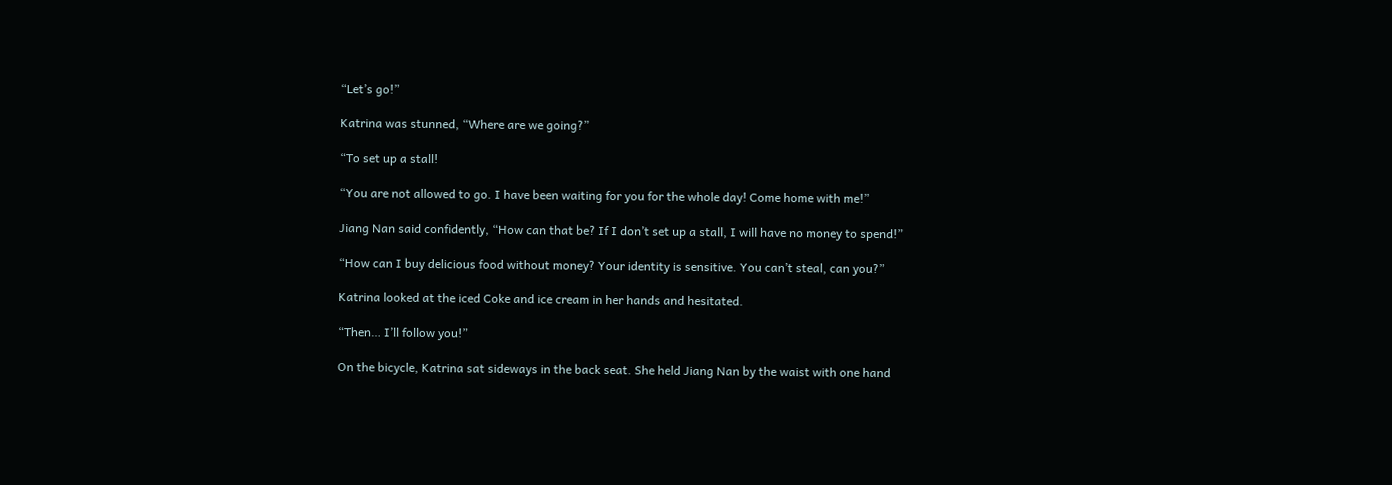“Let’s go!”

Katrina was stunned, “Where are we going?”

“To set up a stall!

“You are not allowed to go. I have been waiting for you for the whole day! Come home with me!”

Jiang Nan said confidently, “How can that be? If I don’t set up a stall, I will have no money to spend!”

“How can I buy delicious food without money? Your identity is sensitive. You can’t steal, can you?”

Katrina looked at the iced Coke and ice cream in her hands and hesitated.

“Then… I’ll follow you!”

On the bicycle, Katrina sat sideways in the back seat. She held Jiang Nan by the waist with one hand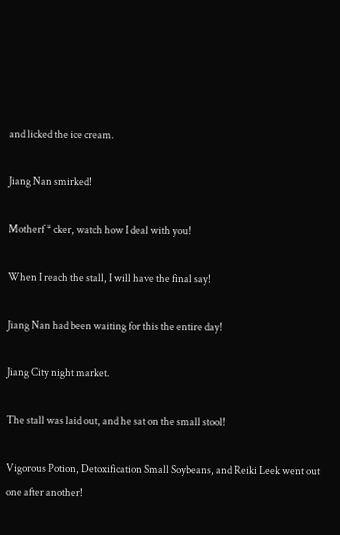and licked the ice cream.

Jiang Nan smirked!

Motherf * cker, watch how I deal with you!

When I reach the stall, I will have the final say!

Jiang Nan had been waiting for this the entire day!

Jiang City night market.

The stall was laid out, and he sat on the small stool!

Vigorous Potion, Detoxification Small Soybeans, and Reiki Leek went out one after another!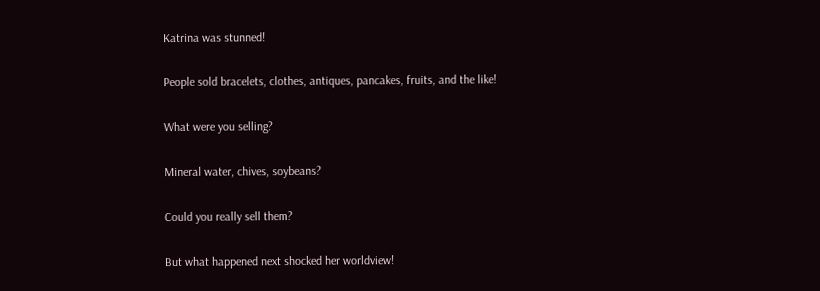Katrina was stunned!

People sold bracelets, clothes, antiques, pancakes, fruits, and the like!

What were you selling?

Mineral water, chives, soybeans?

Could you really sell them?

But what happened next shocked her worldview!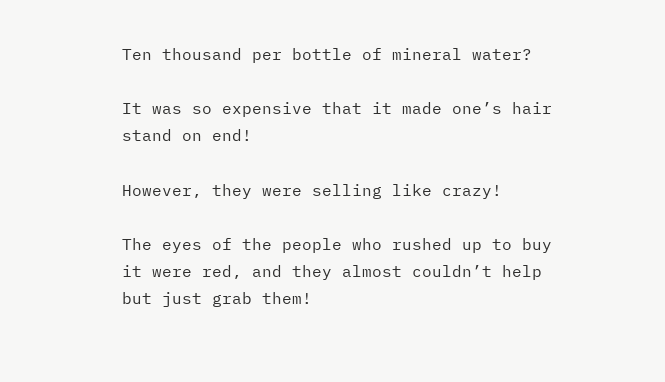Ten thousand per bottle of mineral water?

It was so expensive that it made one’s hair stand on end!

However, they were selling like crazy!

The eyes of the people who rushed up to buy it were red, and they almost couldn’t help but just grab them!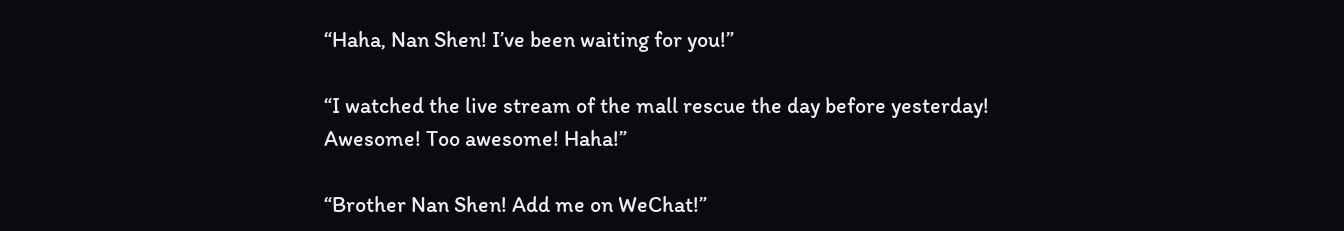“Haha, Nan Shen! I’ve been waiting for you!”

“I watched the live stream of the mall rescue the day before yesterday! Awesome! Too awesome! Haha!”

“Brother Nan Shen! Add me on WeChat!”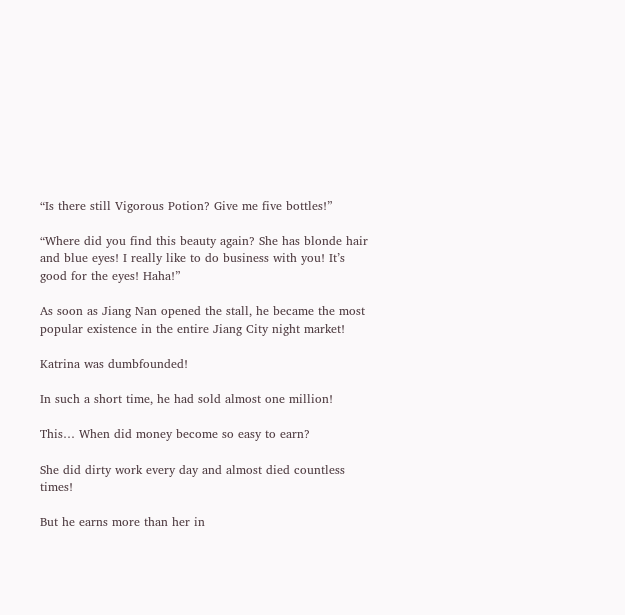“Is there still Vigorous Potion? Give me five bottles!”

“Where did you find this beauty again? She has blonde hair and blue eyes! I really like to do business with you! It’s good for the eyes! Haha!”

As soon as Jiang Nan opened the stall, he became the most popular existence in the entire Jiang City night market!

Katrina was dumbfounded!

In such a short time, he had sold almost one million!

This… When did money become so easy to earn?

She did dirty work every day and almost died countless times!

But he earns more than her in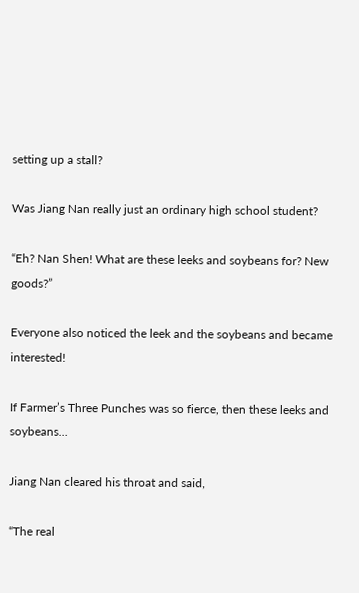setting up a stall?

Was Jiang Nan really just an ordinary high school student?

“Eh? Nan Shen! What are these leeks and soybeans for? New goods?”

Everyone also noticed the leek and the soybeans and became interested!

If Farmer’s Three Punches was so fierce, then these leeks and soybeans…

Jiang Nan cleared his throat and said,

“The real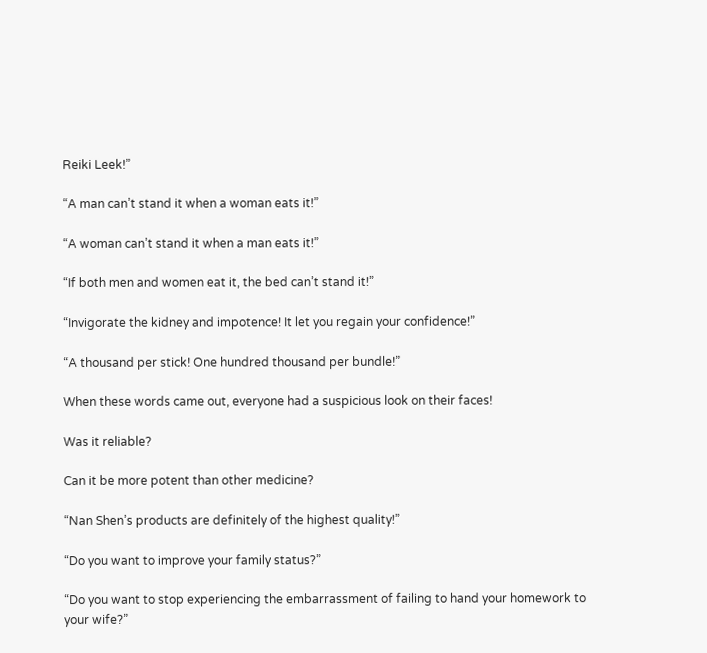Reiki Leek!”

“A man can’t stand it when a woman eats it!”

“A woman can’t stand it when a man eats it!”

“If both men and women eat it, the bed can’t stand it!”

“Invigorate the kidney and impotence! It let you regain your confidence!”

“A thousand per stick! One hundred thousand per bundle!”

When these words came out, everyone had a suspicious look on their faces!

Was it reliable?

Can it be more potent than other medicine?

“Nan Shen’s products are definitely of the highest quality!”

“Do you want to improve your family status?”

“Do you want to stop experiencing the embarrassment of failing to hand your homework to your wife?”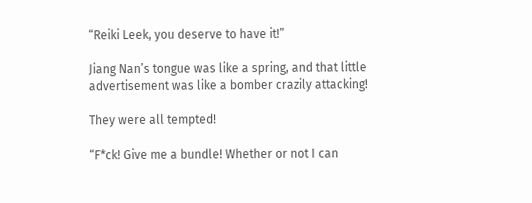“Reiki Leek, you deserve to have it!”

Jiang Nan’s tongue was like a spring, and that little advertisement was like a bomber crazily attacking!

They were all tempted!

“F*ck! Give me a bundle! Whether or not I can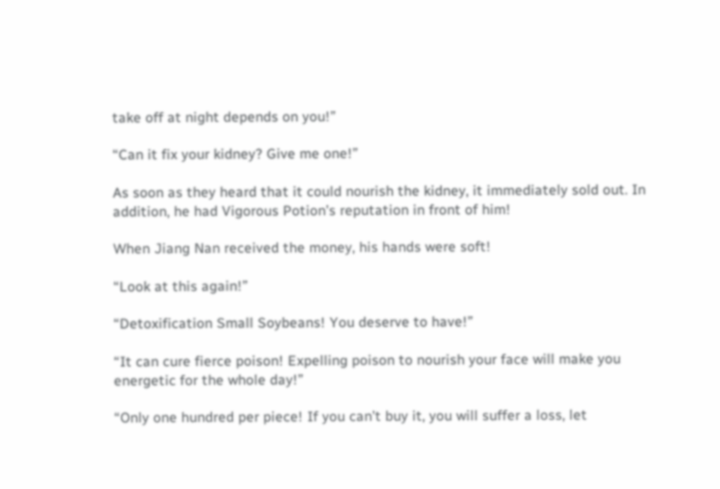take off at night depends on you!”

“Can it fix your kidney? Give me one!”

As soon as they heard that it could nourish the kidney, it immediately sold out. In addition, he had Vigorous Potion’s reputation in front of him!

When Jiang Nan received the money, his hands were soft!

“Look at this again!”

“Detoxification Small Soybeans! You deserve to have!”

“It can cure fierce poison! Expelling poison to nourish your face will make you energetic for the whole day!”

“Only one hundred per piece! If you can’t buy it, you will suffer a loss, let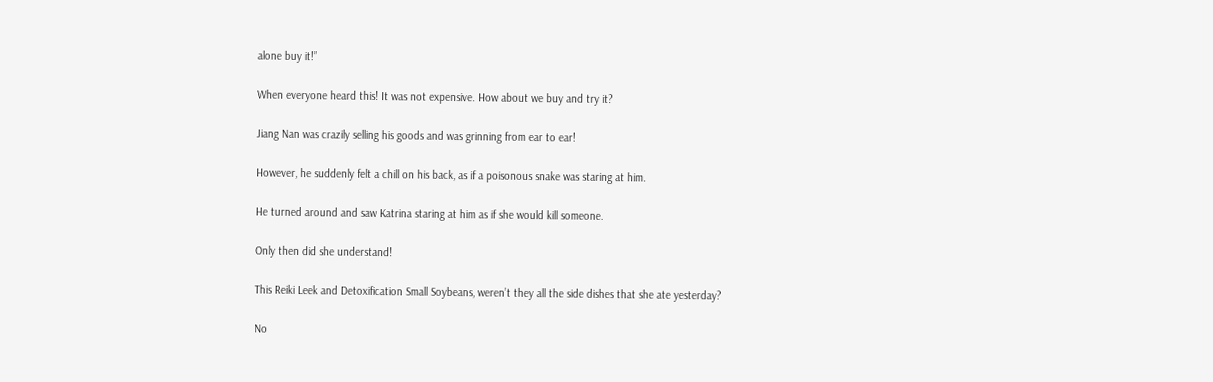alone buy it!”

When everyone heard this! It was not expensive. How about we buy and try it?

Jiang Nan was crazily selling his goods and was grinning from ear to ear!

However, he suddenly felt a chill on his back, as if a poisonous snake was staring at him.

He turned around and saw Katrina staring at him as if she would kill someone.

Only then did she understand!

This Reiki Leek and Detoxification Small Soybeans, weren’t they all the side dishes that she ate yesterday?

No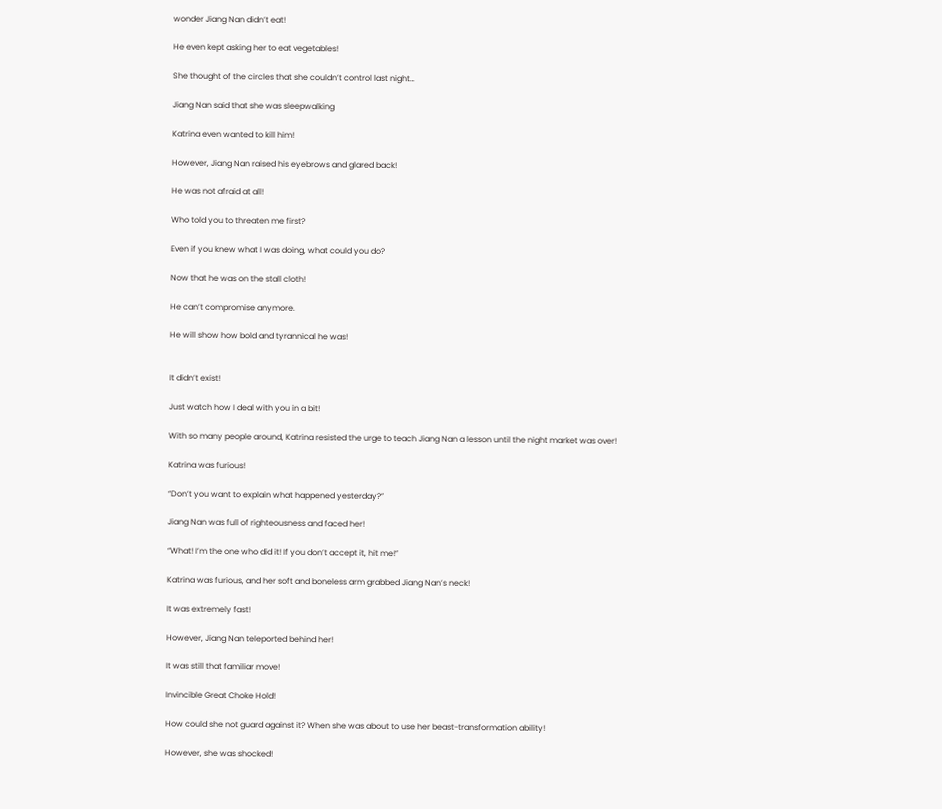wonder Jiang Nan didn’t eat!

He even kept asking her to eat vegetables!

She thought of the circles that she couldn’t control last night…

Jiang Nan said that she was sleepwalking

Katrina even wanted to kill him!

However, Jiang Nan raised his eyebrows and glared back!

He was not afraid at all!

Who told you to threaten me first?

Even if you knew what I was doing, what could you do?

Now that he was on the stall cloth!

He can’t compromise anymore.

He will show how bold and tyrannical he was!


It didn’t exist!

Just watch how I deal with you in a bit!

With so many people around, Katrina resisted the urge to teach Jiang Nan a lesson until the night market was over!

Katrina was furious!

“Don’t you want to explain what happened yesterday?”

Jiang Nan was full of righteousness and faced her!

“What! I’m the one who did it! If you don’t accept it, hit me!”

Katrina was furious, and her soft and boneless arm grabbed Jiang Nan’s neck!

It was extremely fast!

However, Jiang Nan teleported behind her!

It was still that familiar move!

Invincible Great Choke Hold!

How could she not guard against it? When she was about to use her beast-transformation ability!

However, she was shocked!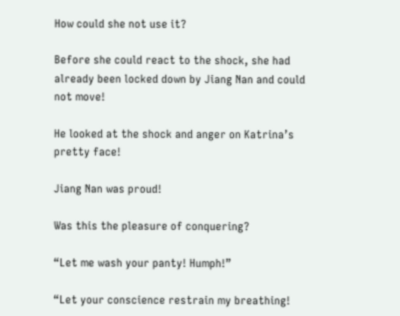How could she not use it?

Before she could react to the shock, she had already been locked down by Jiang Nan and could not move!

He looked at the shock and anger on Katrina’s pretty face!

Jiang Nan was proud!

Was this the pleasure of conquering?

“Let me wash your panty! Humph!”

“Let your conscience restrain my breathing!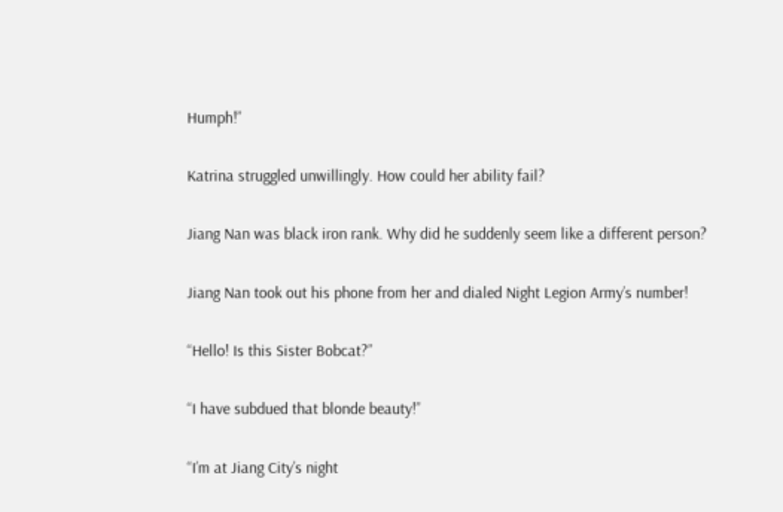Humph!”

Katrina struggled unwillingly. How could her ability fail?

Jiang Nan was black iron rank. Why did he suddenly seem like a different person?

Jiang Nan took out his phone from her and dialed Night Legion Army’s number!

“Hello! Is this Sister Bobcat?”

“I have subdued that blonde beauty!”

“I’m at Jiang City’s night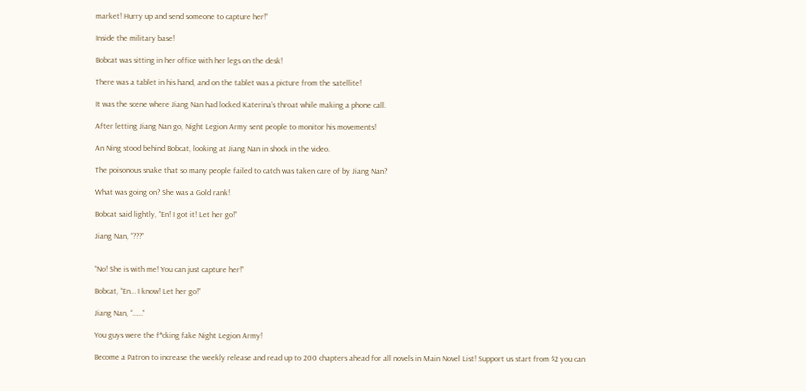market! Hurry up and send someone to capture her!”

Inside the military base!

Bobcat was sitting in her office with her legs on the desk!

There was a tablet in his hand, and on the tablet was a picture from the satellite!

It was the scene where Jiang Nan had locked Katerina’s throat while making a phone call.

After letting Jiang Nan go, Night Legion Army sent people to monitor his movements!

An Ning stood behind Bobcat, looking at Jiang Nan in shock in the video.

The poisonous snake that so many people failed to catch was taken care of by Jiang Nan?

What was going on? She was a Gold rank!

Bobcat said lightly, “En! I got it! Let her go!”

Jiang Nan, “???”


“No! She is with me! You can just capture her!”

Bobcat, “En… I know! Let her go!”

Jiang Nan, “……”

You guys were the f*cking fake Night Legion Army!

Become a Patron to increase the weekly release and read up to 200 chapters ahead for all novels in Main Novel List! Support us start from $2 you can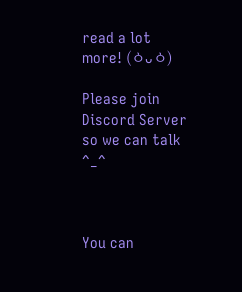read a lot more! (ㆁᴗㆁ)

Please join Discord Server so we can talk ^_^



You can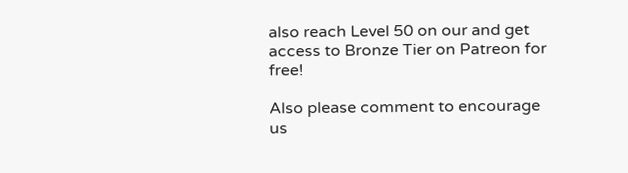also reach Level 50 on our and get access to Bronze Tier on Patreon for free!

Also please comment to encourage us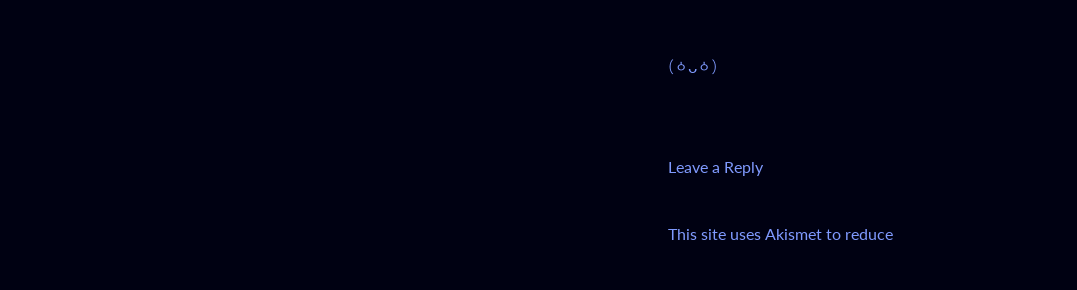(ㆁᴗㆁ)


Leave a Reply

This site uses Akismet to reduce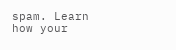spam. Learn how your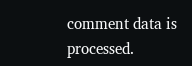comment data is processed.